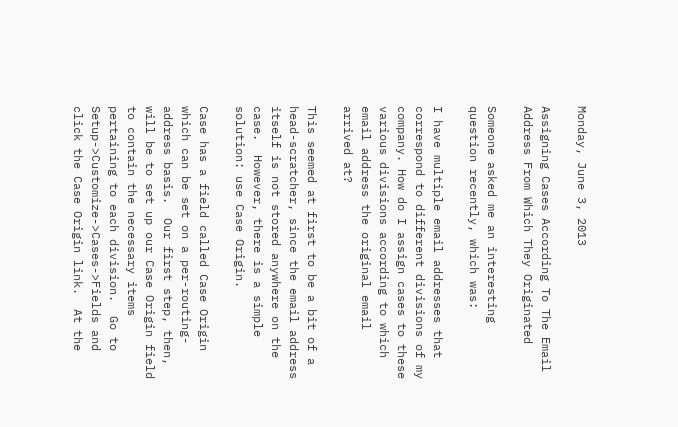Monday, June 3, 2013

Assigning Cases According To The Email Address From Which They Originated

Someone asked me an interesting question recently, which was:

I have multiple email addresses that correspond to different divisions of my company. How do I assign cases to these various divisions according to which email address the original email arrived at?

This seemed at first to be a bit of a head-scratcher, since the email address itself is not stored anywhere on the case.  However, there is a simple solution: use Case Origin.

Case has a field called Case Origin which can be set on a per-routing-address basis.  Our first step, then, will be to set up our Case Origin field to contain the necessary items pertaining to each division.  Go to Setup->Customize->Cases->Fields and click the Case Origin link.  At the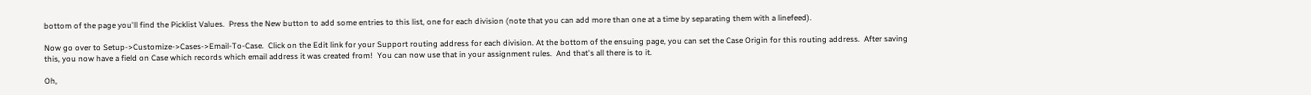bottom of the page you'll find the Picklist Values.  Press the New button to add some entries to this list, one for each division (note that you can add more than one at a time by separating them with a linefeed).

Now go over to Setup->Customize->Cases->Email-To-Case.  Click on the Edit link for your Support routing address for each division. At the bottom of the ensuing page, you can set the Case Origin for this routing address.  After saving this, you now have a field on Case which records which email address it was created from!  You can now use that in your assignment rules.  And that's all there is to it.

Oh,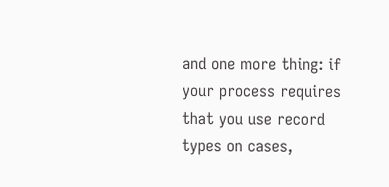and one more thing: if your process requires that you use record types on cases,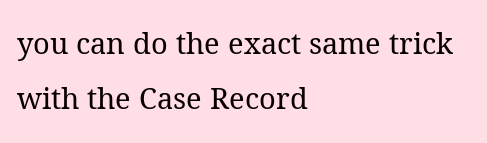you can do the exact same trick with the Case Record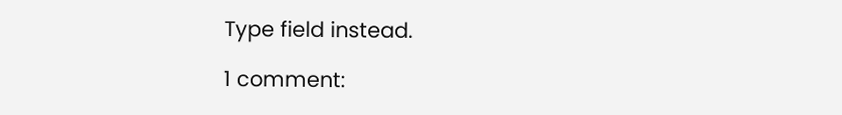Type field instead.

1 comment: